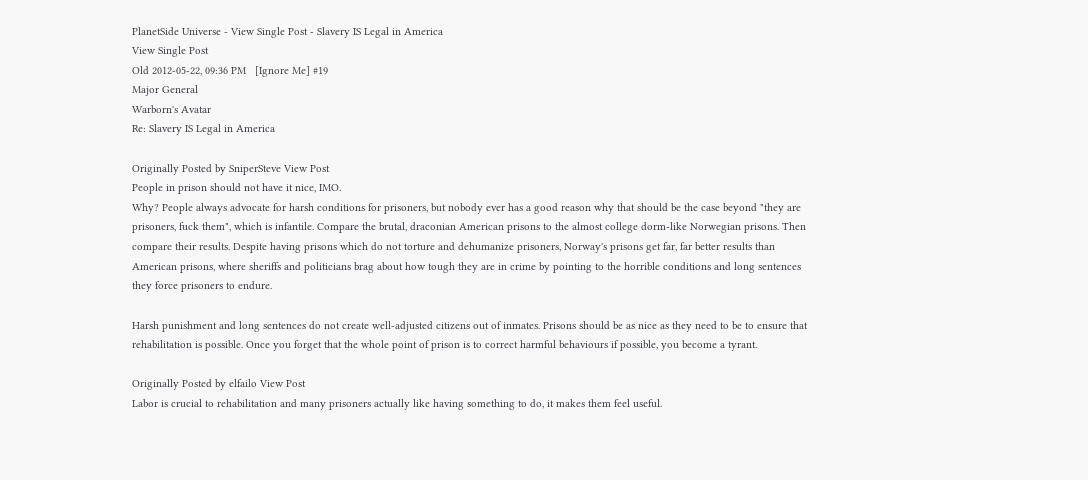PlanetSide Universe - View Single Post - Slavery IS Legal in America
View Single Post
Old 2012-05-22, 09:36 PM   [Ignore Me] #19
Major General
Warborn's Avatar
Re: Slavery IS Legal in America

Originally Posted by SniperSteve View Post
People in prison should not have it nice, IMO.
Why? People always advocate for harsh conditions for prisoners, but nobody ever has a good reason why that should be the case beyond "they are prisoners, fuck them", which is infantile. Compare the brutal, draconian American prisons to the almost college dorm-like Norwegian prisons. Then compare their results. Despite having prisons which do not torture and dehumanize prisoners, Norway's prisons get far, far better results than American prisons, where sheriffs and politicians brag about how tough they are in crime by pointing to the horrible conditions and long sentences they force prisoners to endure.

Harsh punishment and long sentences do not create well-adjusted citizens out of inmates. Prisons should be as nice as they need to be to ensure that rehabilitation is possible. Once you forget that the whole point of prison is to correct harmful behaviours if possible, you become a tyrant.

Originally Posted by elfailo View Post
Labor is crucial to rehabilitation and many prisoners actually like having something to do, it makes them feel useful.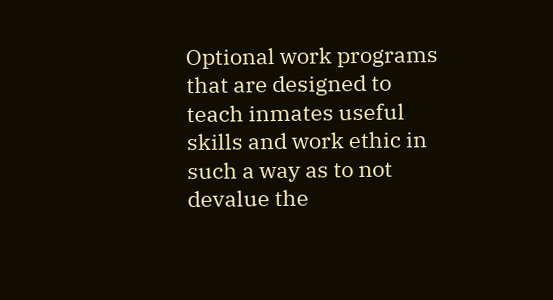Optional work programs that are designed to teach inmates useful skills and work ethic in such a way as to not devalue the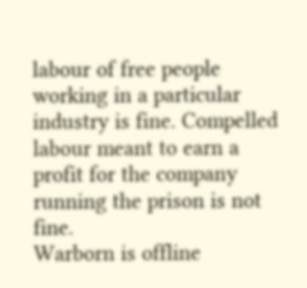labour of free people working in a particular industry is fine. Compelled labour meant to earn a profit for the company running the prison is not fine.
Warborn is offline